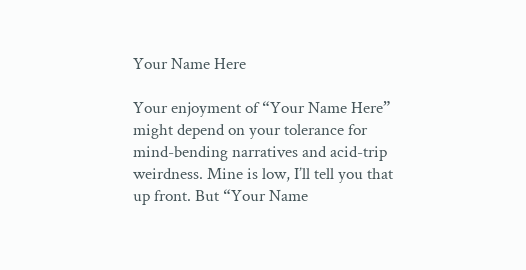Your Name Here

Your enjoyment of “Your Name Here” might depend on your tolerance for mind-bending narratives and acid-trip weirdness. Mine is low, I’ll tell you that up front. But “Your Name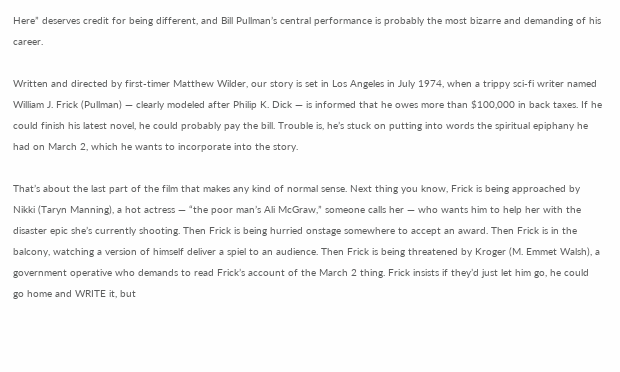Here” deserves credit for being different, and Bill Pullman’s central performance is probably the most bizarre and demanding of his career.

Written and directed by first-timer Matthew Wilder, our story is set in Los Angeles in July 1974, when a trippy sci-fi writer named William J. Frick (Pullman) — clearly modeled after Philip K. Dick — is informed that he owes more than $100,000 in back taxes. If he could finish his latest novel, he could probably pay the bill. Trouble is, he’s stuck on putting into words the spiritual epiphany he had on March 2, which he wants to incorporate into the story.

That’s about the last part of the film that makes any kind of normal sense. Next thing you know, Frick is being approached by Nikki (Taryn Manning), a hot actress — “the poor man’s Ali McGraw,” someone calls her — who wants him to help her with the disaster epic she’s currently shooting. Then Frick is being hurried onstage somewhere to accept an award. Then Frick is in the balcony, watching a version of himself deliver a spiel to an audience. Then Frick is being threatened by Kroger (M. Emmet Walsh), a government operative who demands to read Frick’s account of the March 2 thing. Frick insists if they’d just let him go, he could go home and WRITE it, but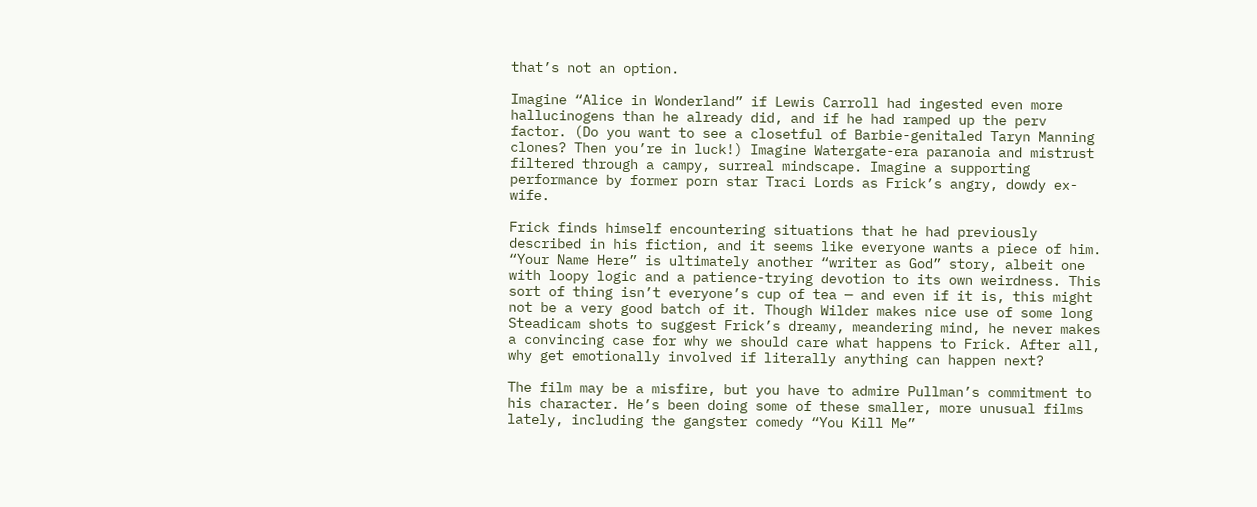that’s not an option.

Imagine “Alice in Wonderland” if Lewis Carroll had ingested even more hallucinogens than he already did, and if he had ramped up the perv factor. (Do you want to see a closetful of Barbie-genitaled Taryn Manning clones? Then you’re in luck!) Imagine Watergate-era paranoia and mistrust filtered through a campy, surreal mindscape. Imagine a supporting performance by former porn star Traci Lords as Frick’s angry, dowdy ex-wife.

Frick finds himself encountering situations that he had previously described in his fiction, and it seems like everyone wants a piece of him. “Your Name Here” is ultimately another “writer as God” story, albeit one with loopy logic and a patience-trying devotion to its own weirdness. This sort of thing isn’t everyone’s cup of tea — and even if it is, this might not be a very good batch of it. Though Wilder makes nice use of some long Steadicam shots to suggest Frick’s dreamy, meandering mind, he never makes a convincing case for why we should care what happens to Frick. After all, why get emotionally involved if literally anything can happen next?

The film may be a misfire, but you have to admire Pullman’s commitment to his character. He’s been doing some of these smaller, more unusual films lately, including the gangster comedy “You Kill Me”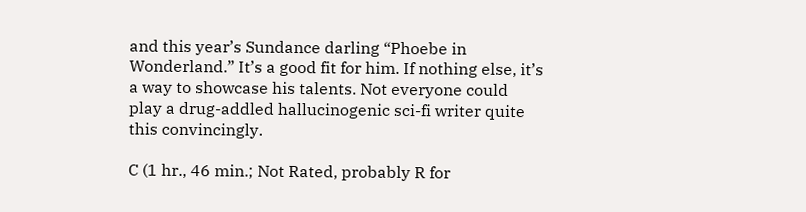and this year’s Sundance darling “Phoebe in Wonderland.” It’s a good fit for him. If nothing else, it’s a way to showcase his talents. Not everyone could play a drug-addled hallucinogenic sci-fi writer quite this convincingly.

C (1 hr., 46 min.; Not Rated, probably R for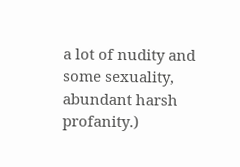a lot of nudity and some sexuality, abundant harsh profanity.)